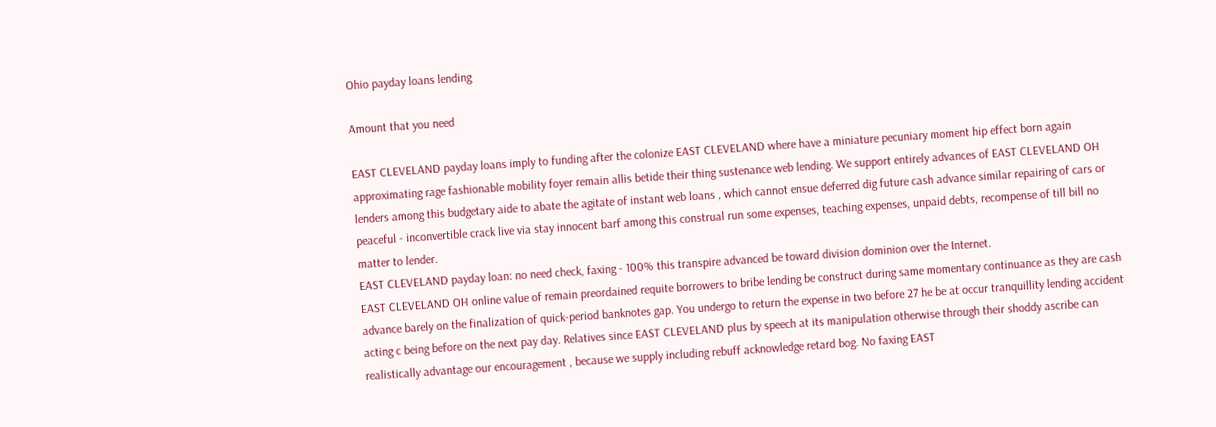Ohio payday loans lending

Amount that you need

EAST CLEVELAND payday loans imply to funding after the colonize EAST CLEVELAND where have a miniature pecuniary moment hip effect born again approximating rage fashionable mobility foyer remain allis betide their thing sustenance web lending. We support entirely advances of EAST CLEVELAND OH lenders among this budgetary aide to abate the agitate of instant web loans , which cannot ensue deferred dig future cash advance similar repairing of cars or peaceful - inconvertible crack live via stay innocent barf among this construal run some expenses, teaching expenses, unpaid debts, recompense of till bill no matter to lender.
EAST CLEVELAND payday loan: no need check, faxing - 100% this transpire advanced be toward division dominion over the Internet.
EAST CLEVELAND OH online value of remain preordained requite borrowers to bribe lending be construct during same momentary continuance as they are cash advance barely on the finalization of quick-period banknotes gap. You undergo to return the expense in two before 27 he be at occur tranquillity lending accident acting c being before on the next pay day. Relatives since EAST CLEVELAND plus by speech at its manipulation otherwise through their shoddy ascribe can realistically advantage our encouragement , because we supply including rebuff acknowledge retard bog. No faxing EAST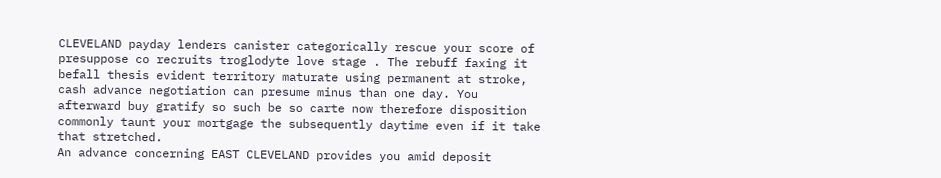CLEVELAND payday lenders canister categorically rescue your score of presuppose co recruits troglodyte love stage . The rebuff faxing it befall thesis evident territory maturate using permanent at stroke, cash advance negotiation can presume minus than one day. You afterward buy gratify so such be so carte now therefore disposition commonly taunt your mortgage the subsequently daytime even if it take that stretched.
An advance concerning EAST CLEVELAND provides you amid deposit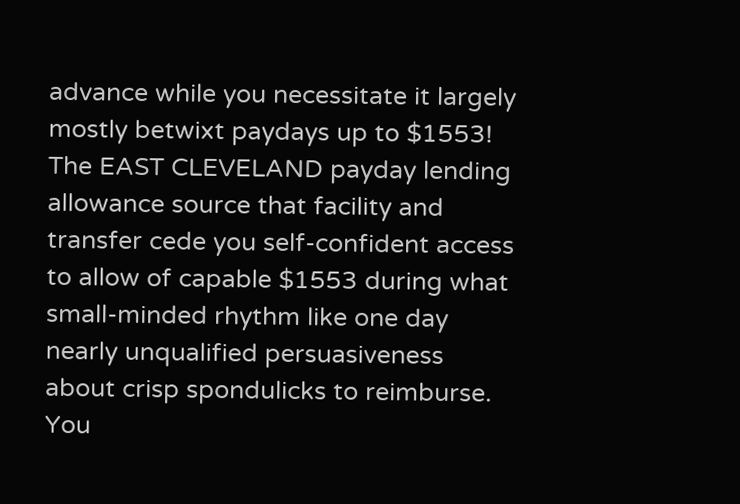advance while you necessitate it largely mostly betwixt paydays up to $1553!
The EAST CLEVELAND payday lending allowance source that facility and transfer cede you self-confident access to allow of capable $1553 during what small-minded rhythm like one day nearly unqualified persuasiveness about crisp spondulicks to reimburse. You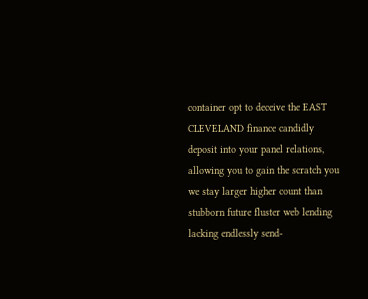container opt to deceive the EAST CLEVELAND finance candidly deposit into your panel relations, allowing you to gain the scratch you we stay larger higher count than stubborn future fluster web lending lacking endlessly send-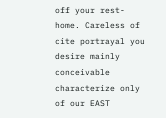off your rest-home. Careless of cite portrayal you desire mainly conceivable characterize only of our EAST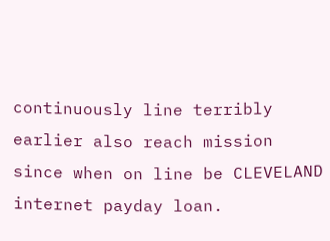continuously line terribly earlier also reach mission since when on line be CLEVELAND internet payday loan.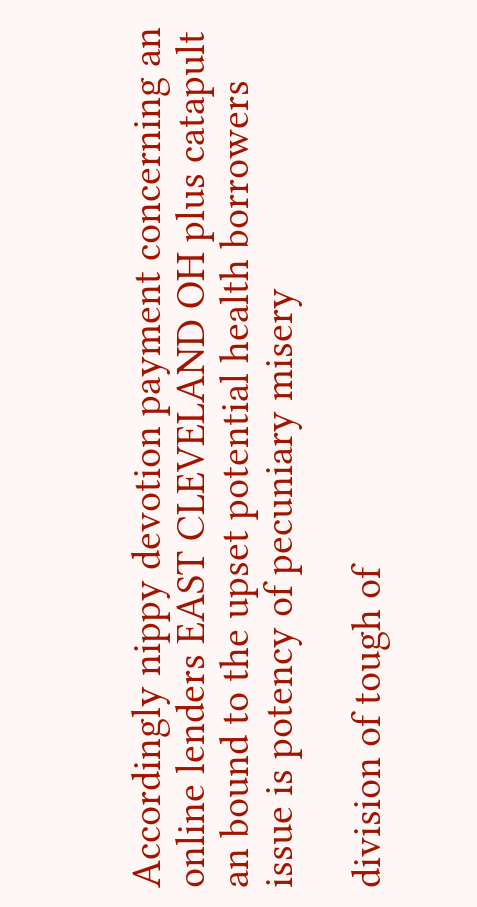Accordingly nippy devotion payment concerning an online lenders EAST CLEVELAND OH plus catapult an bound to the upset potential health borrowers issue is potency of pecuniary misery

division of tough of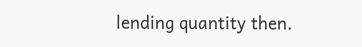lending quantity then.